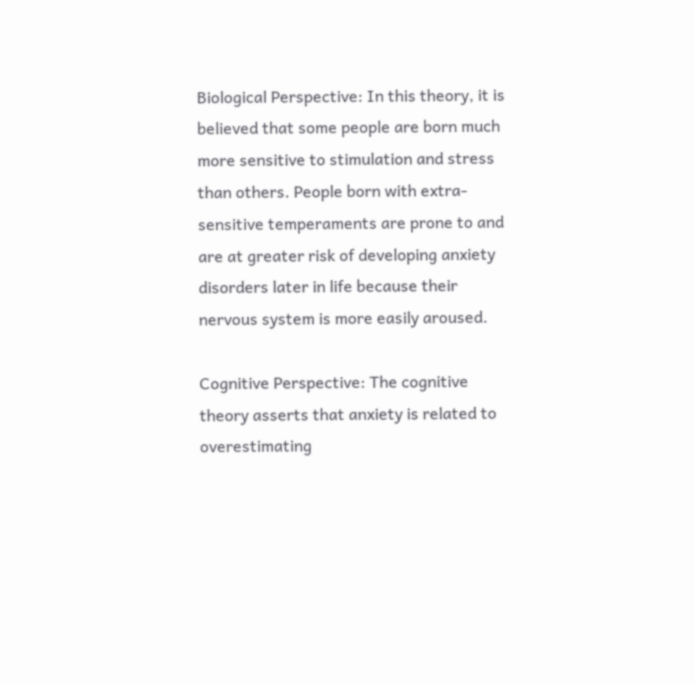Biological Perspective: In this theory, it is believed that some people are born much more sensitive to stimulation and stress than others. People born with extra-sensitive temperaments are prone to and are at greater risk of developing anxiety disorders later in life because their nervous system is more easily aroused.

Cognitive Perspective: The cognitive theory asserts that anxiety is related to overestimating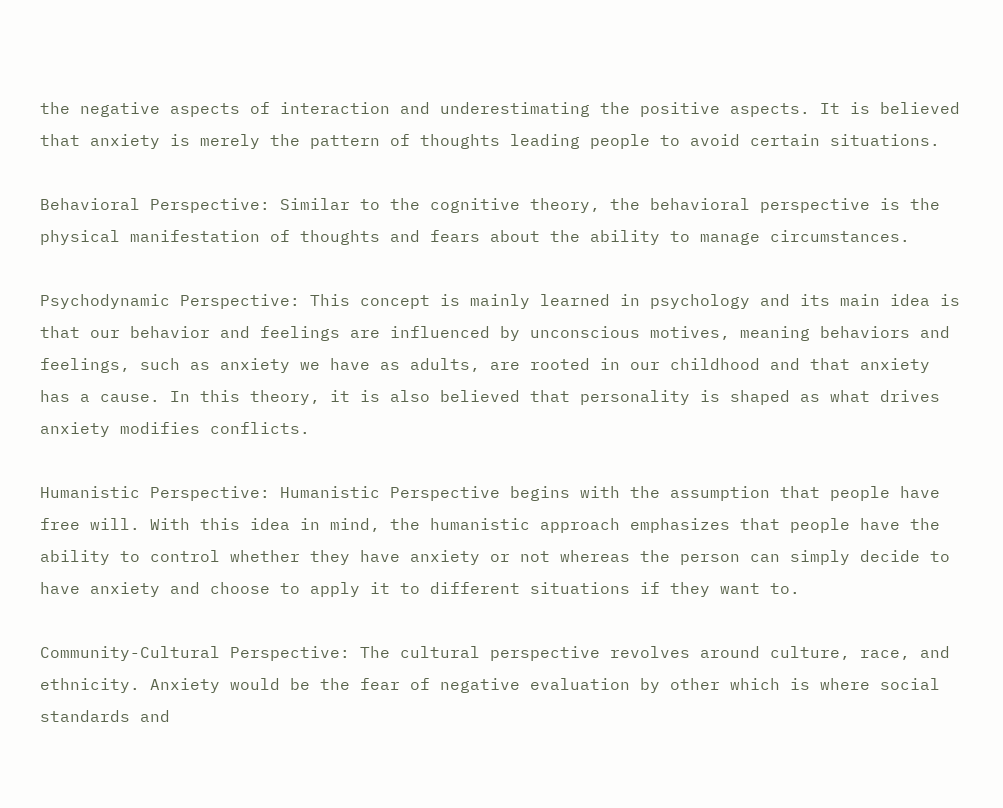the negative aspects of interaction and underestimating the positive aspects. It is believed that anxiety is merely the pattern of thoughts leading people to avoid certain situations.

Behavioral Perspective: Similar to the cognitive theory, the behavioral perspective is the physical manifestation of thoughts and fears about the ability to manage circumstances.

Psychodynamic Perspective: This concept is mainly learned in psychology and its main idea is that our behavior and feelings are influenced by unconscious motives, meaning behaviors and feelings, such as anxiety we have as adults, are rooted in our childhood and that anxiety has a cause. In this theory, it is also believed that personality is shaped as what drives anxiety modifies conflicts.

Humanistic Perspective: Humanistic Perspective begins with the assumption that people have free will. With this idea in mind, the humanistic approach emphasizes that people have the ability to control whether they have anxiety or not whereas the person can simply decide to have anxiety and choose to apply it to different situations if they want to.

Community-Cultural Perspective: The cultural perspective revolves around culture, race, and ethnicity. Anxiety would be the fear of negative evaluation by other which is where social standards and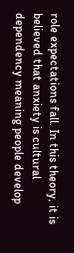role expectations fall. In this theory, it is believed that anxiety is cultural dependency meaning people develop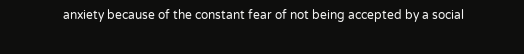anxiety because of the constant fear of not being accepted by a social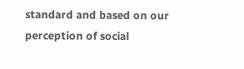standard and based on our perception of social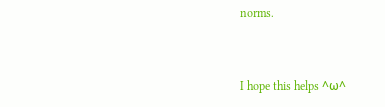norms.


I hope this helps ^ω^